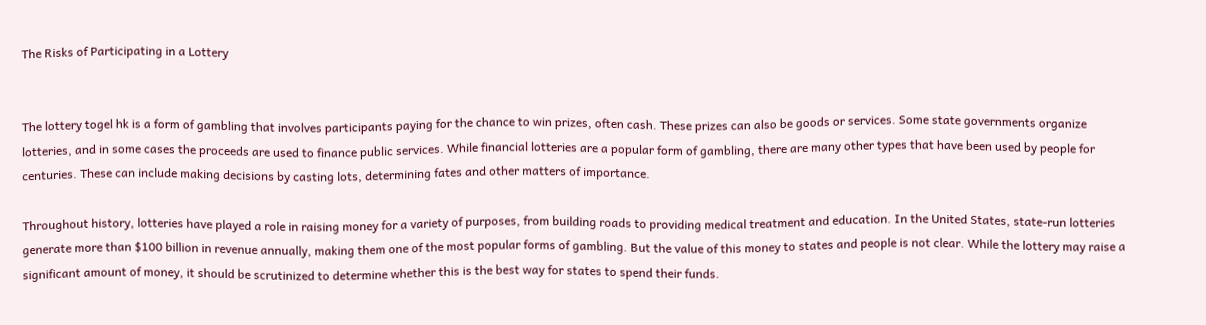The Risks of Participating in a Lottery


The lottery togel hk is a form of gambling that involves participants paying for the chance to win prizes, often cash. These prizes can also be goods or services. Some state governments organize lotteries, and in some cases the proceeds are used to finance public services. While financial lotteries are a popular form of gambling, there are many other types that have been used by people for centuries. These can include making decisions by casting lots, determining fates and other matters of importance.

Throughout history, lotteries have played a role in raising money for a variety of purposes, from building roads to providing medical treatment and education. In the United States, state-run lotteries generate more than $100 billion in revenue annually, making them one of the most popular forms of gambling. But the value of this money to states and people is not clear. While the lottery may raise a significant amount of money, it should be scrutinized to determine whether this is the best way for states to spend their funds.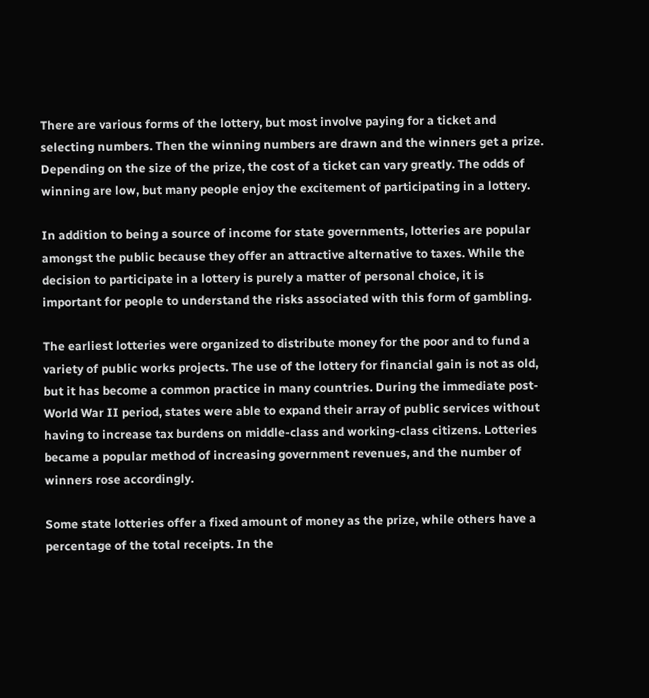There are various forms of the lottery, but most involve paying for a ticket and selecting numbers. Then the winning numbers are drawn and the winners get a prize. Depending on the size of the prize, the cost of a ticket can vary greatly. The odds of winning are low, but many people enjoy the excitement of participating in a lottery.

In addition to being a source of income for state governments, lotteries are popular amongst the public because they offer an attractive alternative to taxes. While the decision to participate in a lottery is purely a matter of personal choice, it is important for people to understand the risks associated with this form of gambling.

The earliest lotteries were organized to distribute money for the poor and to fund a variety of public works projects. The use of the lottery for financial gain is not as old, but it has become a common practice in many countries. During the immediate post-World War II period, states were able to expand their array of public services without having to increase tax burdens on middle-class and working-class citizens. Lotteries became a popular method of increasing government revenues, and the number of winners rose accordingly.

Some state lotteries offer a fixed amount of money as the prize, while others have a percentage of the total receipts. In the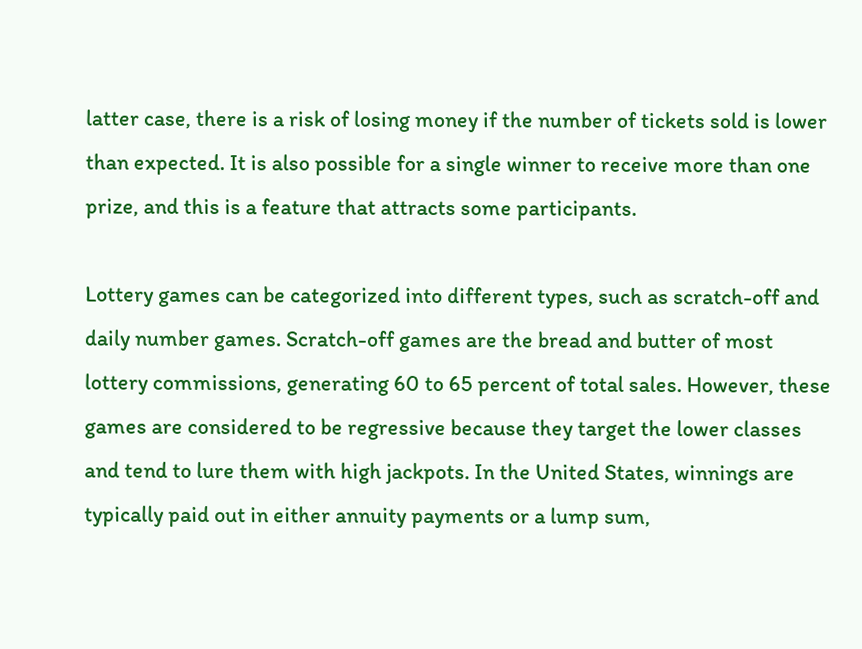latter case, there is a risk of losing money if the number of tickets sold is lower than expected. It is also possible for a single winner to receive more than one prize, and this is a feature that attracts some participants.

Lottery games can be categorized into different types, such as scratch-off and daily number games. Scratch-off games are the bread and butter of most lottery commissions, generating 60 to 65 percent of total sales. However, these games are considered to be regressive because they target the lower classes and tend to lure them with high jackpots. In the United States, winnings are typically paid out in either annuity payments or a lump sum,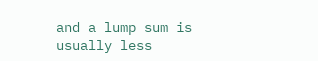and a lump sum is usually less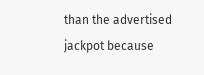than the advertised jackpot because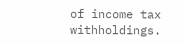of income tax withholdings.